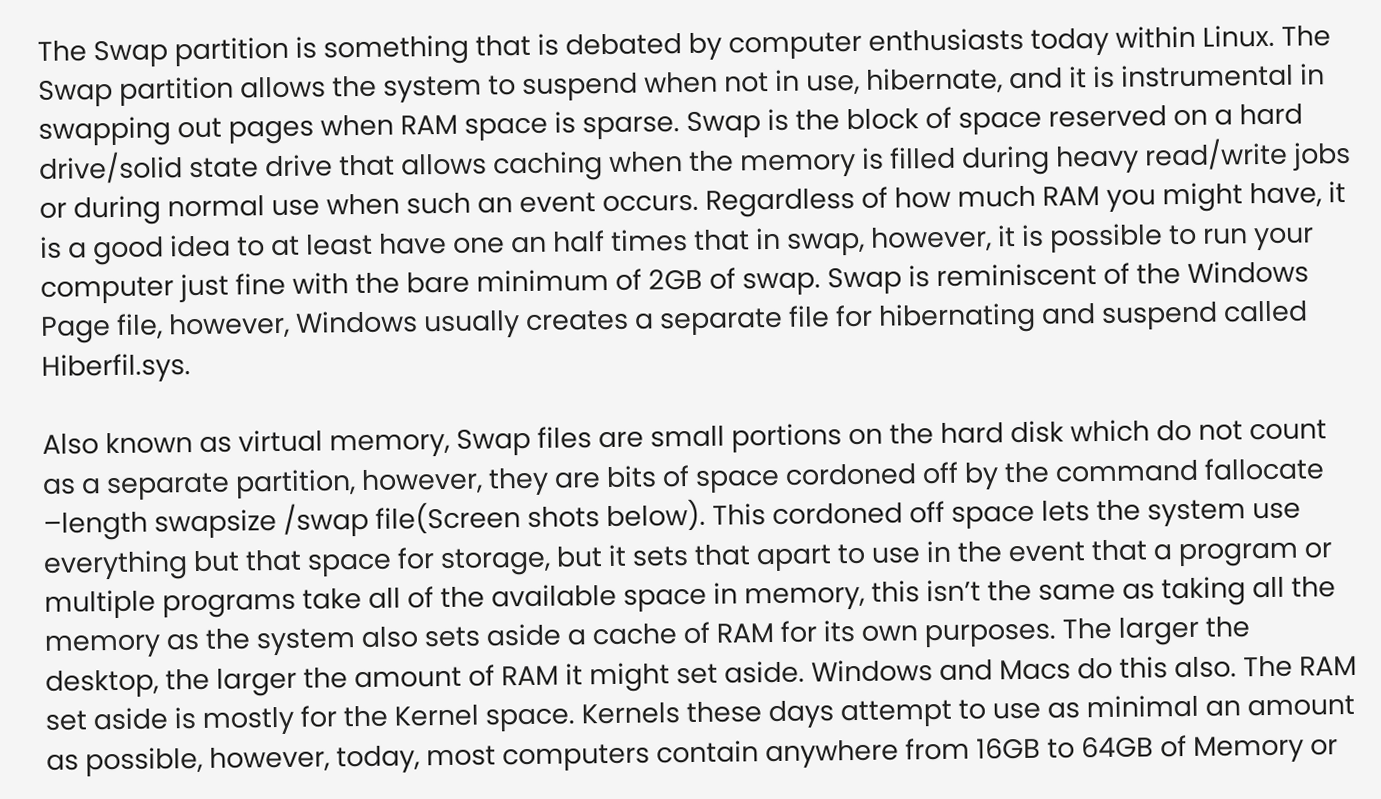The Swap partition is something that is debated by computer enthusiasts today within Linux. The Swap partition allows the system to suspend when not in use, hibernate, and it is instrumental in swapping out pages when RAM space is sparse. Swap is the block of space reserved on a hard drive/solid state drive that allows caching when the memory is filled during heavy read/write jobs or during normal use when such an event occurs. Regardless of how much RAM you might have, it is a good idea to at least have one an half times that in swap, however, it is possible to run your computer just fine with the bare minimum of 2GB of swap. Swap is reminiscent of the Windows Page file, however, Windows usually creates a separate file for hibernating and suspend called Hiberfil.sys.

Also known as virtual memory, Swap files are small portions on the hard disk which do not count as a separate partition, however, they are bits of space cordoned off by the command fallocate –length swapsize /swap file(Screen shots below). This cordoned off space lets the system use everything but that space for storage, but it sets that apart to use in the event that a program or multiple programs take all of the available space in memory, this isn’t the same as taking all the memory as the system also sets aside a cache of RAM for its own purposes. The larger the desktop, the larger the amount of RAM it might set aside. Windows and Macs do this also. The RAM set aside is mostly for the Kernel space. Kernels these days attempt to use as minimal an amount as possible, however, today, most computers contain anywhere from 16GB to 64GB of Memory or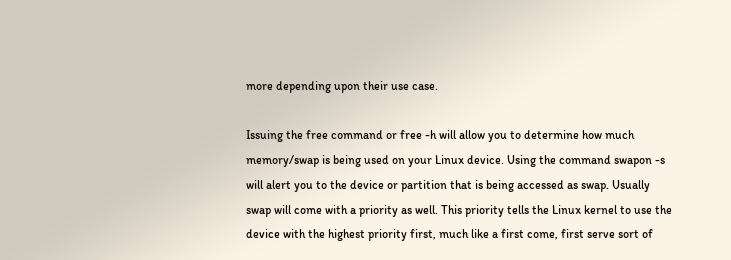more depending upon their use case.

Issuing the free command or free -h will allow you to determine how much memory/swap is being used on your Linux device. Using the command swapon -s will alert you to the device or partition that is being accessed as swap. Usually swap will come with a priority as well. This priority tells the Linux kernel to use the device with the highest priority first, much like a first come, first serve sort of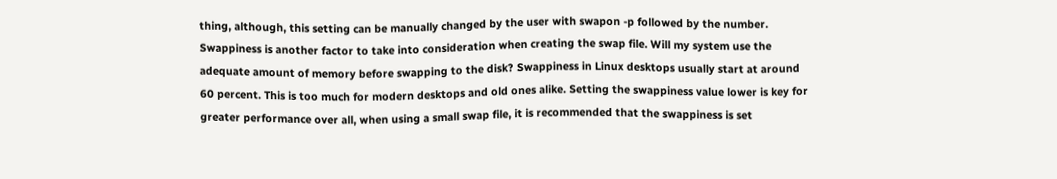thing, although, this setting can be manually changed by the user with swapon -p followed by the number. Swappiness is another factor to take into consideration when creating the swap file. Will my system use the adequate amount of memory before swapping to the disk? Swappiness in Linux desktops usually start at around 60 percent. This is too much for modern desktops and old ones alike. Setting the swappiness value lower is key for greater performance over all, when using a small swap file, it is recommended that the swappiness is set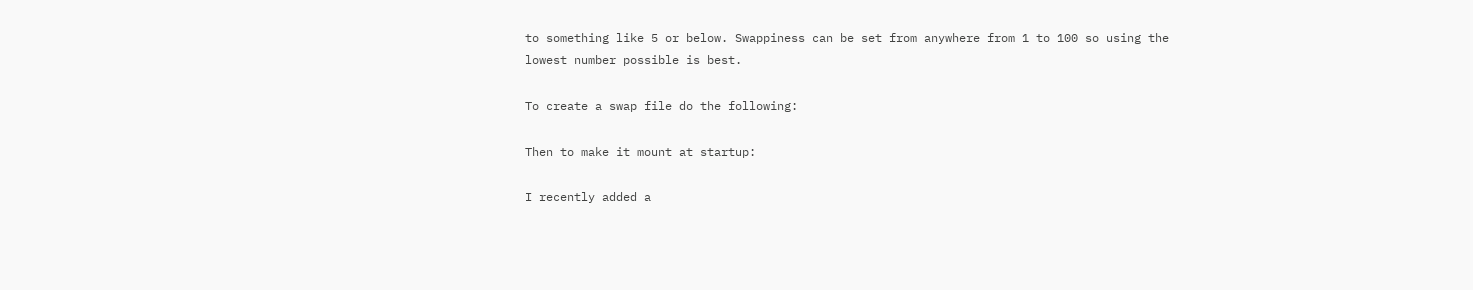to something like 5 or below. Swappiness can be set from anywhere from 1 to 100 so using the lowest number possible is best.

To create a swap file do the following:

Then to make it mount at startup:

I recently added a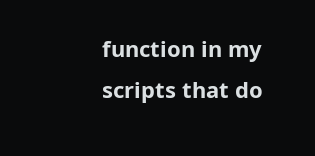function in my scripts that do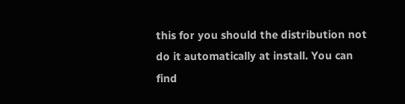this for you should the distribution not do it automatically at install. You can find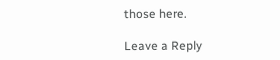those here.

Leave a Reply